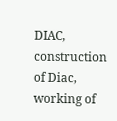DIAC, construction of Diac, working of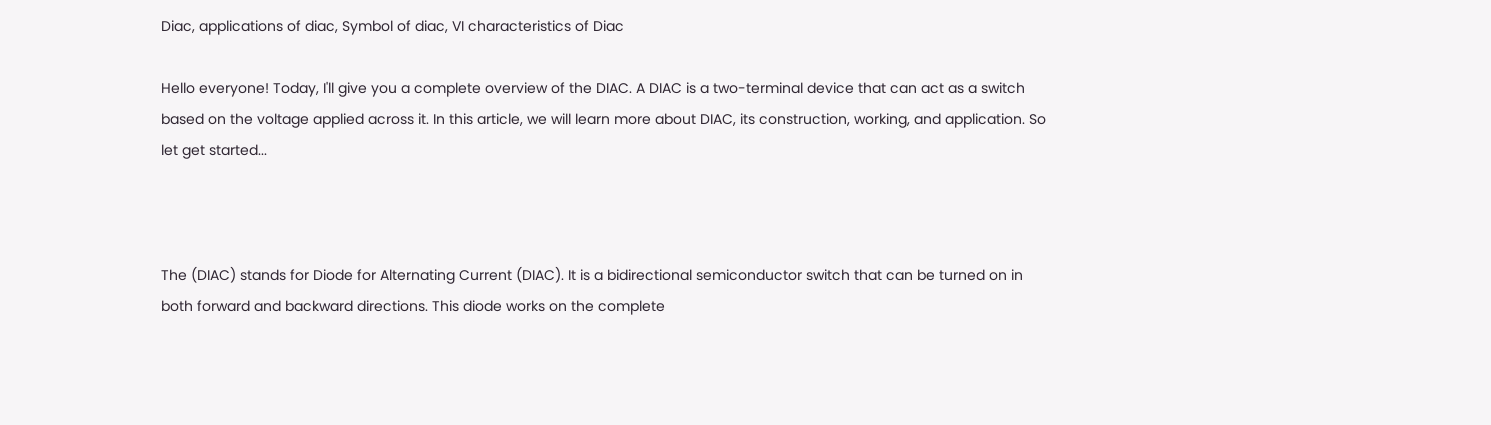Diac, applications of diac, Symbol of diac, VI characteristics of Diac

Hello everyone! Today, I'll give you a complete overview of the DIAC. A DIAC is a two-terminal device that can act as a switch based on the voltage applied across it. In this article, we will learn more about DIAC, its construction, working, and application. So let get started...



The (DIAC) stands for Diode for Alternating Current (DIAC). It is a bidirectional semiconductor switch that can be turned on in both forward and backward directions. This diode works on the complete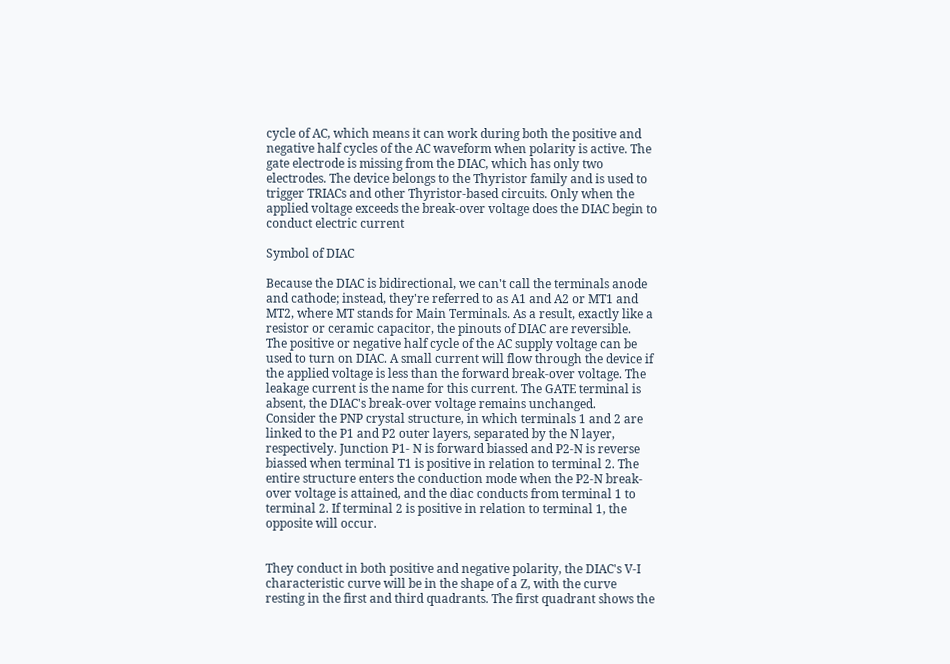cycle of AC, which means it can work during both the positive and negative half cycles of the AC waveform when polarity is active. The gate electrode is missing from the DIAC, which has only two electrodes. The device belongs to the Thyristor family and is used to trigger TRIACs and other Thyristor-based circuits. Only when the applied voltage exceeds the break-over voltage does the DIAC begin to conduct electric current

Symbol of DIAC

Because the DIAC is bidirectional, we can't call the terminals anode and cathode; instead, they're referred to as A1 and A2 or MT1 and MT2, where MT stands for Main Terminals. As a result, exactly like a resistor or ceramic capacitor, the pinouts of DIAC are reversible.
The positive or negative half cycle of the AC supply voltage can be used to turn on DIAC. A small current will flow through the device if the applied voltage is less than the forward break-over voltage. The leakage current is the name for this current. The GATE terminal is absent, the DIAC's break-over voltage remains unchanged.
Consider the PNP crystal structure, in which terminals 1 and 2 are linked to the P1 and P2 outer layers, separated by the N layer, respectively. Junction P1- N is forward biassed and P2-N is reverse biassed when terminal T1 is positive in relation to terminal 2. The entire structure enters the conduction mode when the P2-N break-over voltage is attained, and the diac conducts from terminal 1 to terminal 2. If terminal 2 is positive in relation to terminal 1, the opposite will occur.


They conduct in both positive and negative polarity, the DIAC's V-I characteristic curve will be in the shape of a Z, with the curve resting in the first and third quadrants. The first quadrant shows the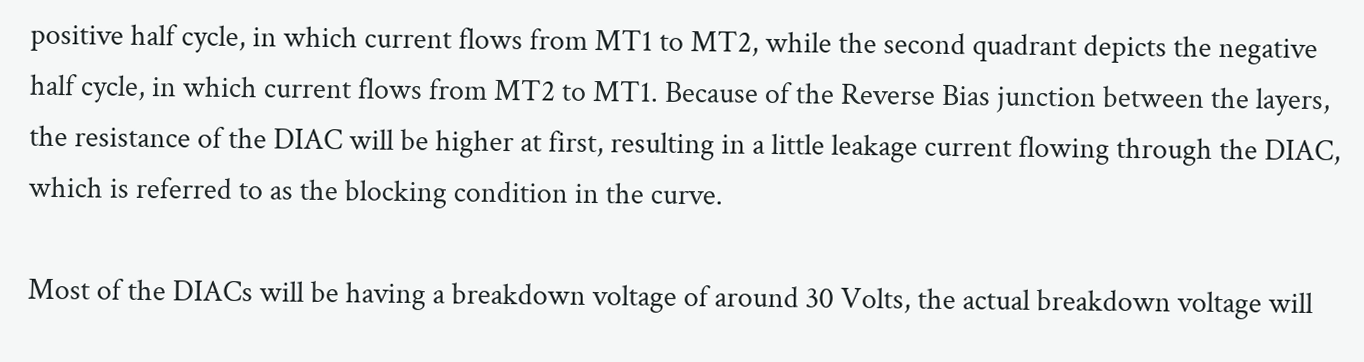positive half cycle, in which current flows from MT1 to MT2, while the second quadrant depicts the negative half cycle, in which current flows from MT2 to MT1. Because of the Reverse Bias junction between the layers, the resistance of the DIAC will be higher at first, resulting in a little leakage current flowing through the DIAC, which is referred to as the blocking condition in the curve.

Most of the DIACs will be having a breakdown voltage of around 30 Volts, the actual breakdown voltage will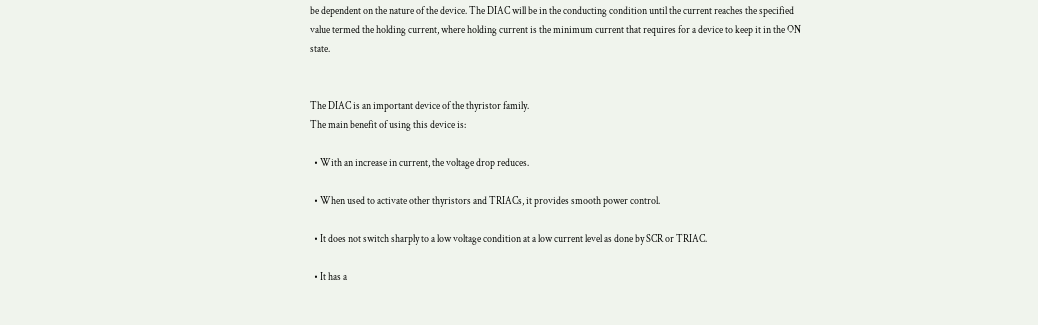be dependent on the nature of the device. The DIAC will be in the conducting condition until the current reaches the specified value termed the holding current, where holding current is the minimum current that requires for a device to keep it in the ON state.


The DIAC is an important device of the thyristor family.
The main benefit of using this device is:

  • With an increase in current, the voltage drop reduces.

  • When used to activate other thyristors and TRIACs, it provides smooth power control.

  • It does not switch sharply to a low voltage condition at a low current level as done by SCR or TRIAC.

  • It has a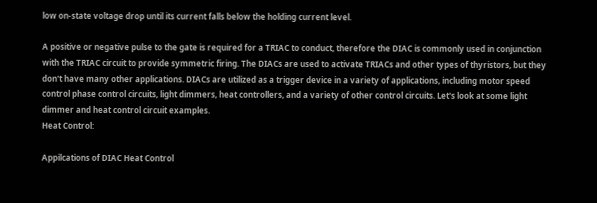low on-state voltage drop until its current falls below the holding current level.

A positive or negative pulse to the gate is required for a TRIAC to conduct, therefore the DIAC is commonly used in conjunction with the TRIAC circuit to provide symmetric firing. The DIACs are used to activate TRIACs and other types of thyristors, but they don't have many other applications. DIACs are utilized as a trigger device in a variety of applications, including motor speed control phase control circuits, light dimmers, heat controllers, and a variety of other control circuits. Let's look at some light dimmer and heat control circuit examples.
Heat Control:

Appilcations of DIAC Heat Control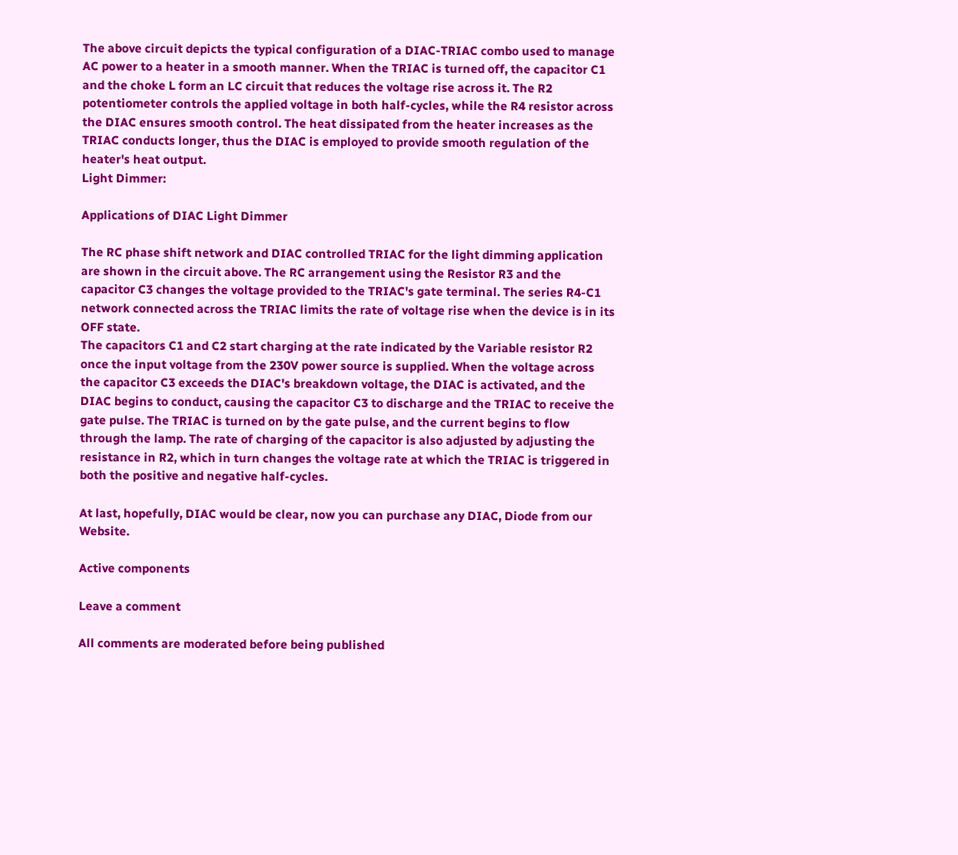The above circuit depicts the typical configuration of a DIAC-TRIAC combo used to manage AC power to a heater in a smooth manner. When the TRIAC is turned off, the capacitor C1 and the choke L form an LC circuit that reduces the voltage rise across it. The R2 potentiometer controls the applied voltage in both half-cycles, while the R4 resistor across the DIAC ensures smooth control. The heat dissipated from the heater increases as the TRIAC conducts longer, thus the DIAC is employed to provide smooth regulation of the heater's heat output.
Light Dimmer:

Applications of DIAC Light Dimmer

The RC phase shift network and DIAC controlled TRIAC for the light dimming application are shown in the circuit above. The RC arrangement using the Resistor R3 and the capacitor C3 changes the voltage provided to the TRIAC's gate terminal. The series R4-C1 network connected across the TRIAC limits the rate of voltage rise when the device is in its OFF state.
The capacitors C1 and C2 start charging at the rate indicated by the Variable resistor R2 once the input voltage from the 230V power source is supplied. When the voltage across the capacitor C3 exceeds the DIAC's breakdown voltage, the DIAC is activated, and the DIAC begins to conduct, causing the capacitor C3 to discharge and the TRIAC to receive the gate pulse. The TRIAC is turned on by the gate pulse, and the current begins to flow through the lamp. The rate of charging of the capacitor is also adjusted by adjusting the resistance in R2, which in turn changes the voltage rate at which the TRIAC is triggered in both the positive and negative half-cycles.

At last, hopefully, DIAC would be clear, now you can purchase any DIAC, Diode from our Website.

Active components

Leave a comment

All comments are moderated before being published